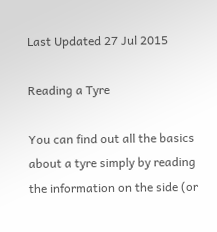Last Updated 27 Jul 2015

Reading a Tyre

You can find out all the basics about a tyre simply by reading the information on the side (or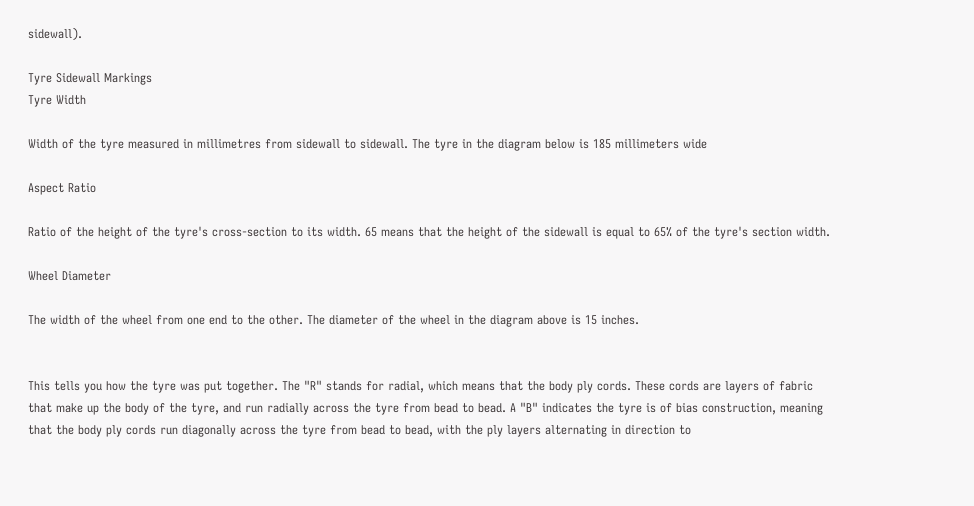sidewall).

Tyre Sidewall Markings
Tyre Width

Width of the tyre measured in millimetres from sidewall to sidewall. The tyre in the diagram below is 185 millimeters wide

Aspect Ratio

Ratio of the height of the tyre's cross-section to its width. 65 means that the height of the sidewall is equal to 65% of the tyre's section width.

Wheel Diameter

The width of the wheel from one end to the other. The diameter of the wheel in the diagram above is 15 inches.


This tells you how the tyre was put together. The "R" stands for radial, which means that the body ply cords. These cords are layers of fabric that make up the body of the tyre, and run radially across the tyre from bead to bead. A "B" indicates the tyre is of bias construction, meaning that the body ply cords run diagonally across the tyre from bead to bead, with the ply layers alternating in direction to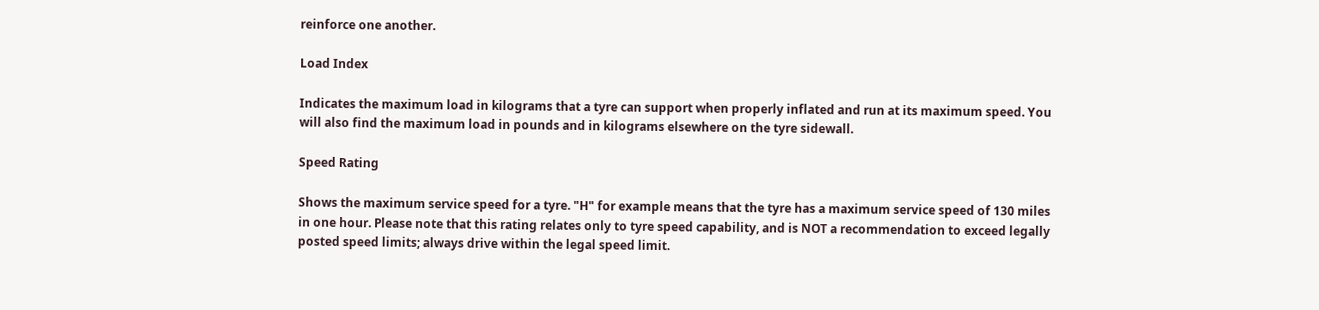reinforce one another.

Load Index

Indicates the maximum load in kilograms that a tyre can support when properly inflated and run at its maximum speed. You will also find the maximum load in pounds and in kilograms elsewhere on the tyre sidewall.

Speed Rating

Shows the maximum service speed for a tyre. "H" for example means that the tyre has a maximum service speed of 130 miles in one hour. Please note that this rating relates only to tyre speed capability, and is NOT a recommendation to exceed legally posted speed limits; always drive within the legal speed limit.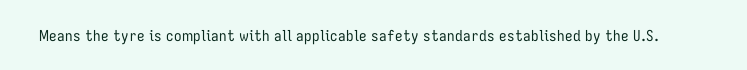Means the tyre is compliant with all applicable safety standards established by the U.S.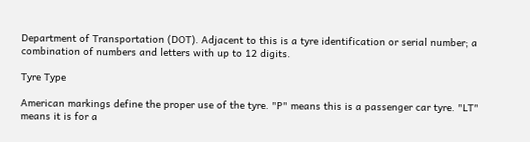Department of Transportation (DOT). Adjacent to this is a tyre identification or serial number; a combination of numbers and letters with up to 12 digits.

Tyre Type

American markings define the proper use of the tyre. "P" means this is a passenger car tyre. "LT" means it is for a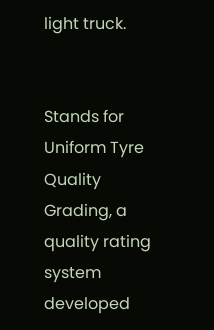light truck.


Stands for Uniform Tyre Quality Grading, a quality rating system developed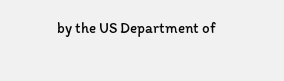by the US Department of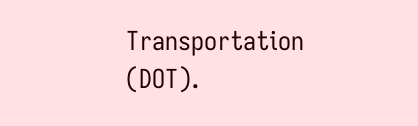Transportation (DOT).